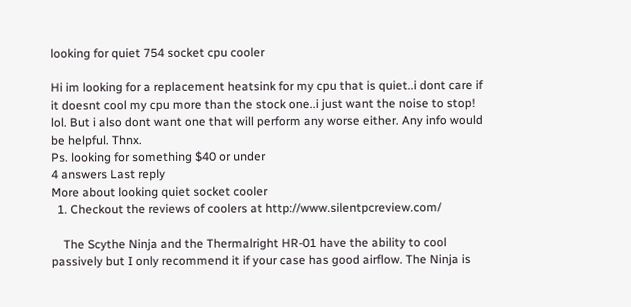looking for quiet 754 socket cpu cooler

Hi im looking for a replacement heatsink for my cpu that is quiet..i dont care if it doesnt cool my cpu more than the stock one..i just want the noise to stop! lol. But i also dont want one that will perform any worse either. Any info would be helpful. Thnx.
Ps. looking for something $40 or under
4 answers Last reply
More about looking quiet socket cooler
  1. Checkout the reviews of coolers at http://www.silentpcreview.com/

    The Scythe Ninja and the Thermalright HR-01 have the ability to cool passively but I only recommend it if your case has good airflow. The Ninja is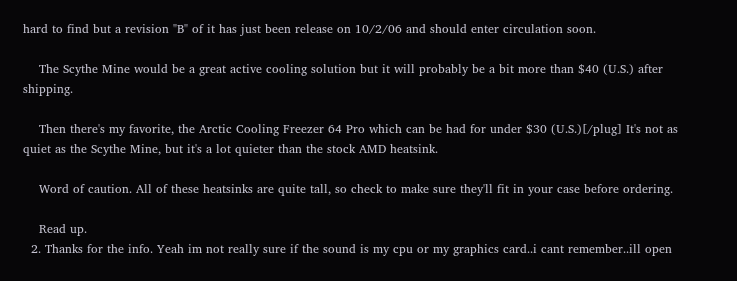hard to find but a revision "B" of it has just been release on 10/2/06 and should enter circulation soon.

    The Scythe Mine would be a great active cooling solution but it will probably be a bit more than $40 (U.S.) after shipping.

    Then there's my favorite, the Arctic Cooling Freezer 64 Pro which can be had for under $30 (U.S.)[/plug] It's not as quiet as the Scythe Mine, but it's a lot quieter than the stock AMD heatsink.

    Word of caution. All of these heatsinks are quite tall, so check to make sure they'll fit in your case before ordering.

    Read up.
  2. Thanks for the info. Yeah im not really sure if the sound is my cpu or my graphics card..i cant remember..ill open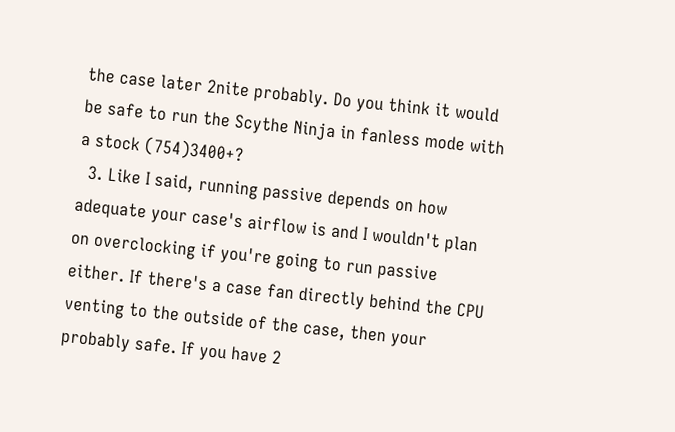the case later 2nite probably. Do you think it would be safe to run the Scythe Ninja in fanless mode with a stock (754)3400+?
  3. Like I said, running passive depends on how adequate your case's airflow is and I wouldn't plan on overclocking if you're going to run passive either. If there's a case fan directly behind the CPU venting to the outside of the case, then your probably safe. If you have 2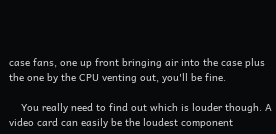case fans, one up front bringing air into the case plus the one by the CPU venting out, you'll be fine.

    You really need to find out which is louder though. A video card can easily be the loudest component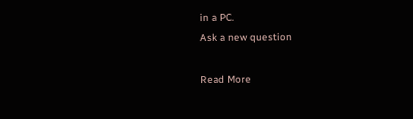in a PC.
Ask a new question

Read More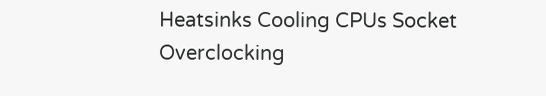Heatsinks Cooling CPUs Socket Overclocking